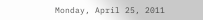Monday, April 25, 2011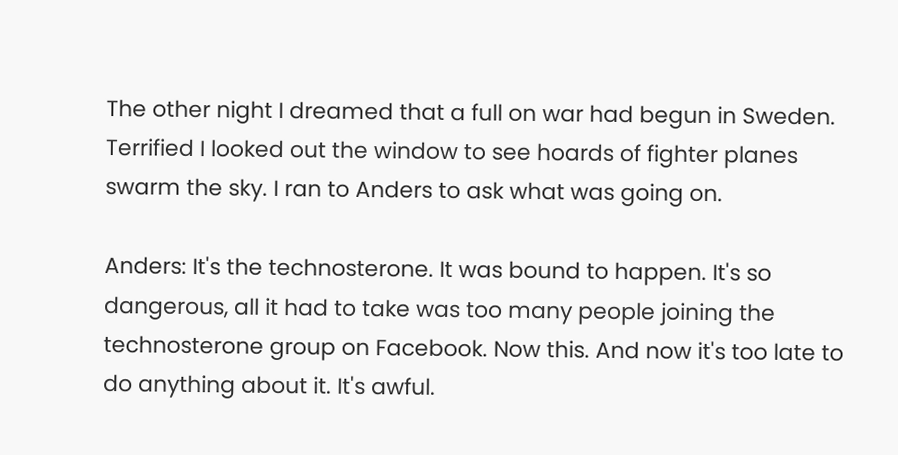The other night I dreamed that a full on war had begun in Sweden. Terrified I looked out the window to see hoards of fighter planes swarm the sky. I ran to Anders to ask what was going on.

Anders: It's the technosterone. It was bound to happen. It's so dangerous, all it had to take was too many people joining the technosterone group on Facebook. Now this. And now it's too late to do anything about it. It's awful.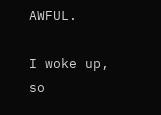AWFUL.

I woke up, so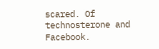scared. Of technosterone and Facebook.